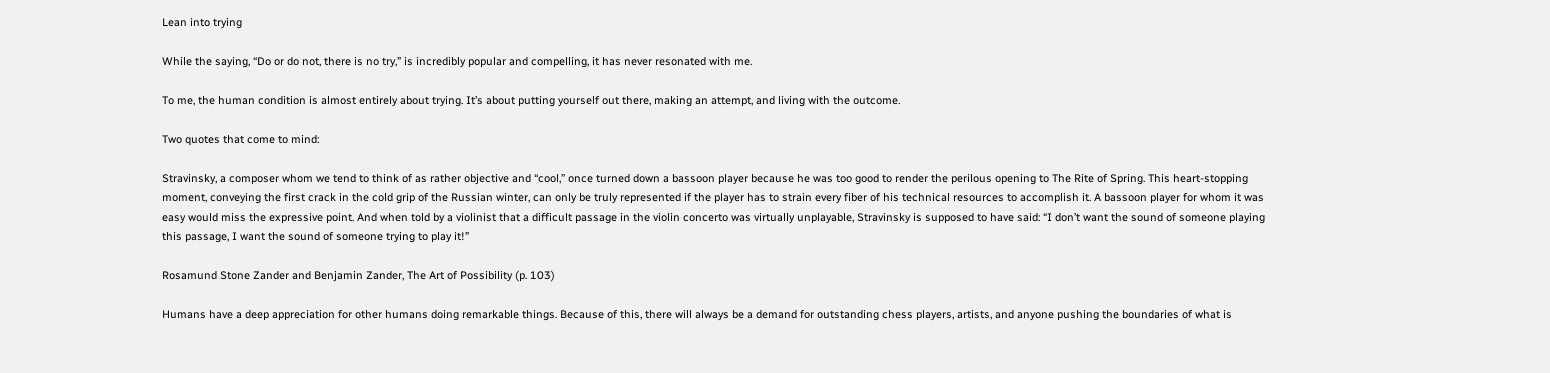Lean into trying

While the saying, “Do or do not, there is no try,” is incredibly popular and compelling, it has never resonated with me.

To me, the human condition is almost entirely about trying. It’s about putting yourself out there, making an attempt, and living with the outcome.

Two quotes that come to mind:

Stravinsky, a composer whom we tend to think of as rather objective and “cool,” once turned down a bassoon player because he was too good to render the perilous opening to The Rite of Spring. This heart-stopping moment, conveying the first crack in the cold grip of the Russian winter, can only be truly represented if the player has to strain every fiber of his technical resources to accomplish it. A bassoon player for whom it was easy would miss the expressive point. And when told by a violinist that a difficult passage in the violin concerto was virtually unplayable, Stravinsky is supposed to have said: “I don’t want the sound of someone playing this passage, I want the sound of someone trying to play it!”

Rosamund Stone Zander and Benjamin Zander, The Art of Possibility (p. 103)

Humans have a deep appreciation for other humans doing remarkable things. Because of this, there will always be a demand for outstanding chess players, artists, and anyone pushing the boundaries of what is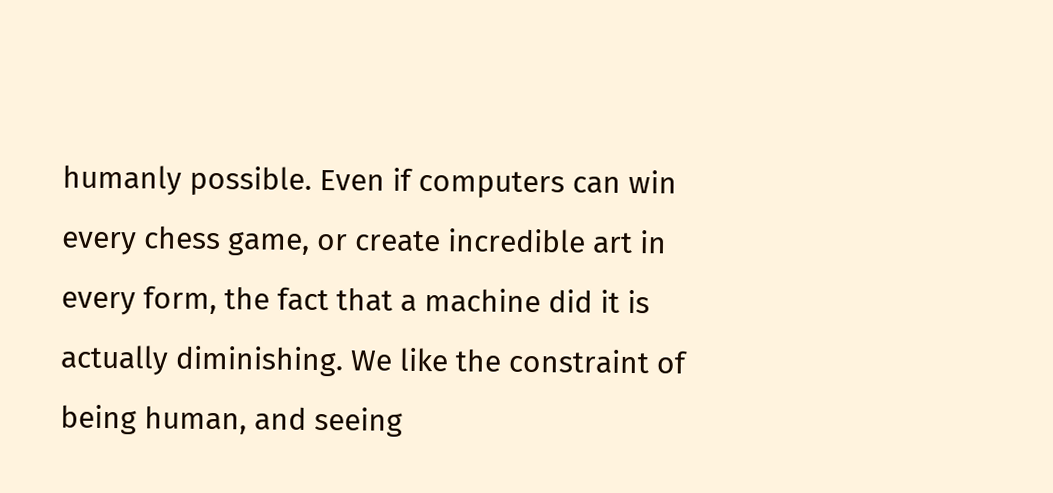humanly possible. Even if computers can win every chess game, or create incredible art in every form, the fact that a machine did it is actually diminishing. We like the constraint of being human, and seeing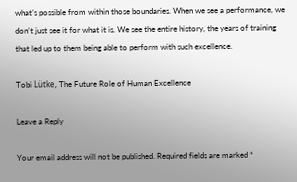what’s possible from within those boundaries. When we see a performance, we don’t just see it for what it is. We see the entire history, the years of training that led up to them being able to perform with such excellence.

Tobi Lütke, The Future Role of Human Excellence

Leave a Reply

Your email address will not be published. Required fields are marked *